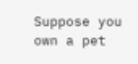Suppose you own a pet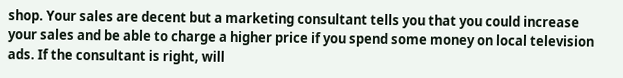shop. Your sales are decent but a marketing consultant tells you that you could increase your sales and be able to charge a higher price if you spend some money on local television ads. If the consultant is right, will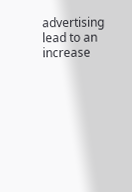advertising lead to an increase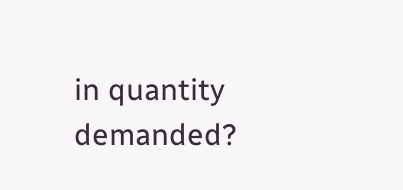in quantity demanded?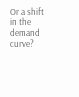Or a shift in the demand curve?